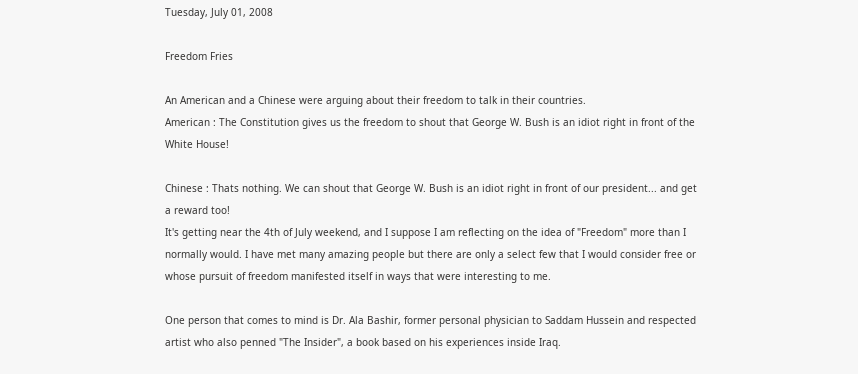Tuesday, July 01, 2008

Freedom Fries

An American and a Chinese were arguing about their freedom to talk in their countries.
American : The Constitution gives us the freedom to shout that George W. Bush is an idiot right in front of the White House!

Chinese : Thats nothing. We can shout that George W. Bush is an idiot right in front of our president... and get a reward too!
It's getting near the 4th of July weekend, and I suppose I am reflecting on the idea of "Freedom" more than I normally would. I have met many amazing people but there are only a select few that I would consider free or whose pursuit of freedom manifested itself in ways that were interesting to me.

One person that comes to mind is Dr. Ala Bashir, former personal physician to Saddam Hussein and respected artist who also penned "The Insider", a book based on his experiences inside Iraq.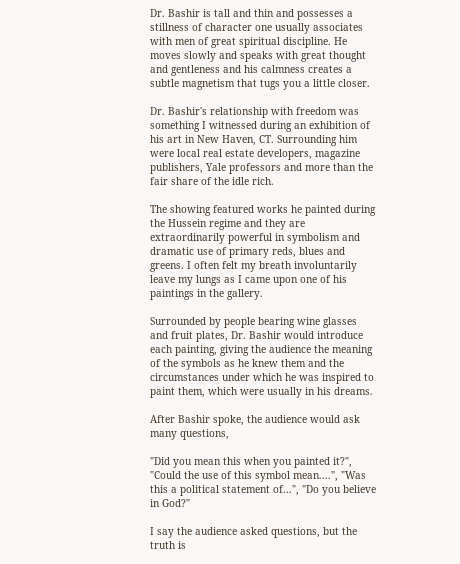Dr. Bashir is tall and thin and possesses a stillness of character one usually associates with men of great spiritual discipline. He moves slowly and speaks with great thought and gentleness and his calmness creates a subtle magnetism that tugs you a little closer.

Dr. Bashir's relationship with freedom was something I witnessed during an exhibition of his art in New Haven, CT. Surrounding him were local real estate developers, magazine publishers, Yale professors and more than the fair share of the idle rich.

The showing featured works he painted during the Hussein regime and they are extraordinarily powerful in symbolism and dramatic use of primary reds, blues and greens. I often felt my breath involuntarily leave my lungs as I came upon one of his paintings in the gallery.

Surrounded by people bearing wine glasses and fruit plates, Dr. Bashir would introduce each painting, giving the audience the meaning of the symbols as he knew them and the circumstances under which he was inspired to paint them, which were usually in his dreams.

After Bashir spoke, the audience would ask many questions,

"Did you mean this when you painted it?", "Could the use of this symbol mean....", "Was this a political statement of...", "Do you believe in God?"

I say the audience asked questions, but the truth is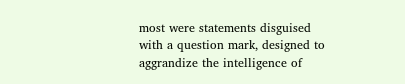most were statements disguised with a question mark, designed to aggrandize the intelligence of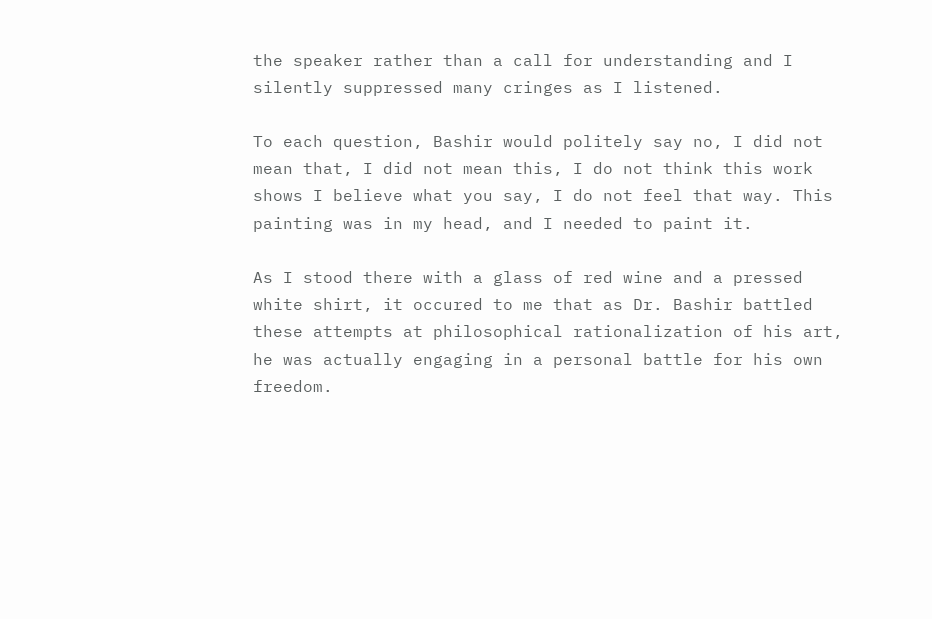the speaker rather than a call for understanding and I silently suppressed many cringes as I listened.

To each question, Bashir would politely say no, I did not mean that, I did not mean this, I do not think this work shows I believe what you say, I do not feel that way. This painting was in my head, and I needed to paint it.

As I stood there with a glass of red wine and a pressed white shirt, it occured to me that as Dr. Bashir battled these attempts at philosophical rationalization of his art, he was actually engaging in a personal battle for his own freedom.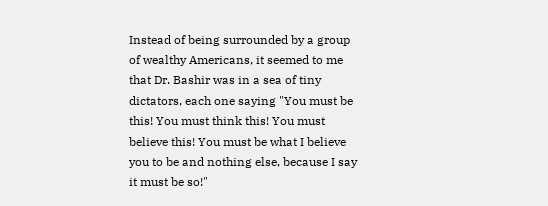Instead of being surrounded by a group of wealthy Americans, it seemed to me that Dr. Bashir was in a sea of tiny dictators, each one saying "You must be this! You must think this! You must believe this! You must be what I believe you to be and nothing else, because I say it must be so!"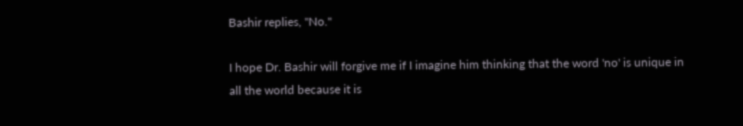Bashir replies, "No."

I hope Dr. Bashir will forgive me if I imagine him thinking that the word 'no' is unique in all the world because it is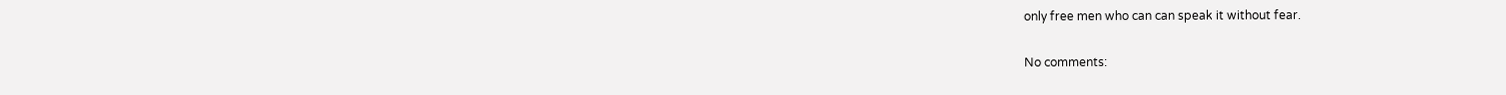only free men who can can speak it without fear.

No comments: